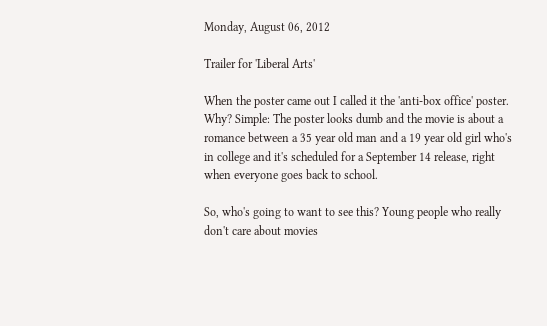Monday, August 06, 2012

Trailer for 'Liberal Arts'

When the poster came out I called it the 'anti-box office' poster. Why? Simple: The poster looks dumb and the movie is about a romance between a 35 year old man and a 19 year old girl who's in college and it's scheduled for a September 14 release, right when everyone goes back to school.

So, who's going to want to see this? Young people who really don't care about movies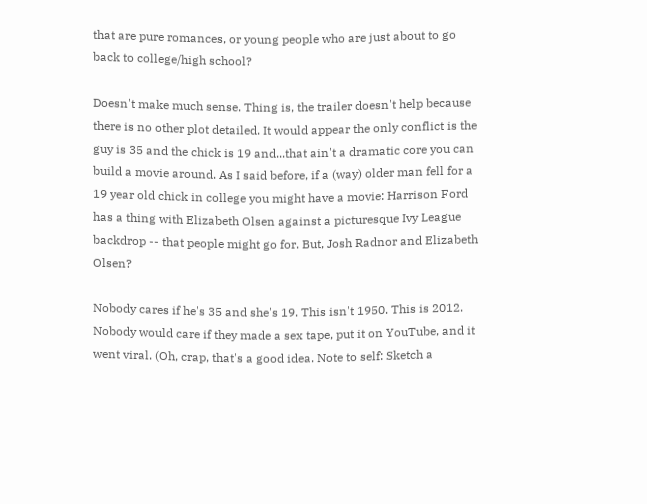that are pure romances, or young people who are just about to go back to college/high school?

Doesn't make much sense. Thing is, the trailer doesn't help because there is no other plot detailed. It would appear the only conflict is the guy is 35 and the chick is 19 and...that ain't a dramatic core you can build a movie around. As I said before, if a (way) older man fell for a 19 year old chick in college you might have a movie: Harrison Ford has a thing with Elizabeth Olsen against a picturesque Ivy League backdrop -- that people might go for. But, Josh Radnor and Elizabeth Olsen?

Nobody cares if he's 35 and she's 19. This isn't 1950. This is 2012. Nobody would care if they made a sex tape, put it on YouTube, and it went viral. (Oh, crap, that's a good idea. Note to self: Sketch a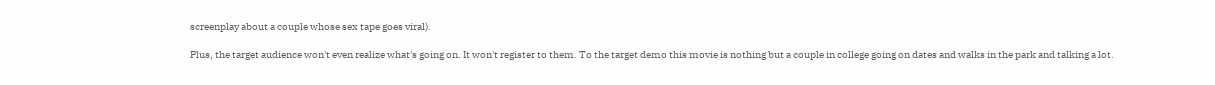screenplay about a couple whose sex tape goes viral).

Plus, the target audience won't even realize what's going on. It won't register to them. To the target demo this movie is nothing but a couple in college going on dates and walks in the park and talking a lot.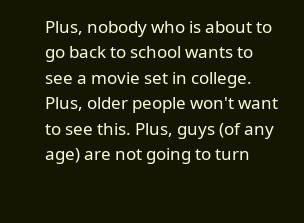Plus, nobody who is about to go back to school wants to see a movie set in college. Plus, older people won't want to see this. Plus, guys (of any age) are not going to turn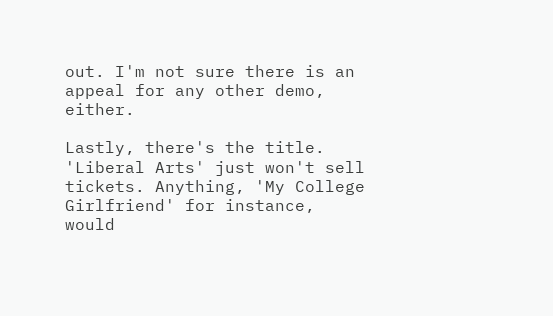out. I'm not sure there is an appeal for any other demo, either.

Lastly, there's the title. 'Liberal Arts' just won't sell tickets. Anything, 'My College Girlfriend' for instance, would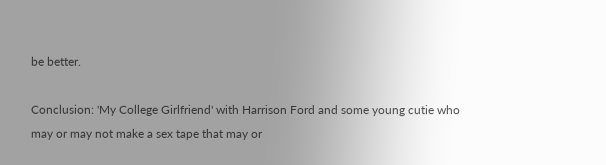be better.

Conclusion: 'My College Girlfriend' with Harrison Ford and some young cutie who may or may not make a sex tape that may or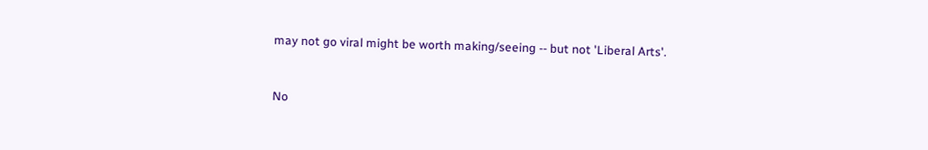may not go viral might be worth making/seeing -- but not 'Liberal Arts'.


No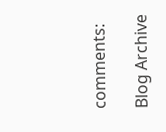comments:

Blog Archive